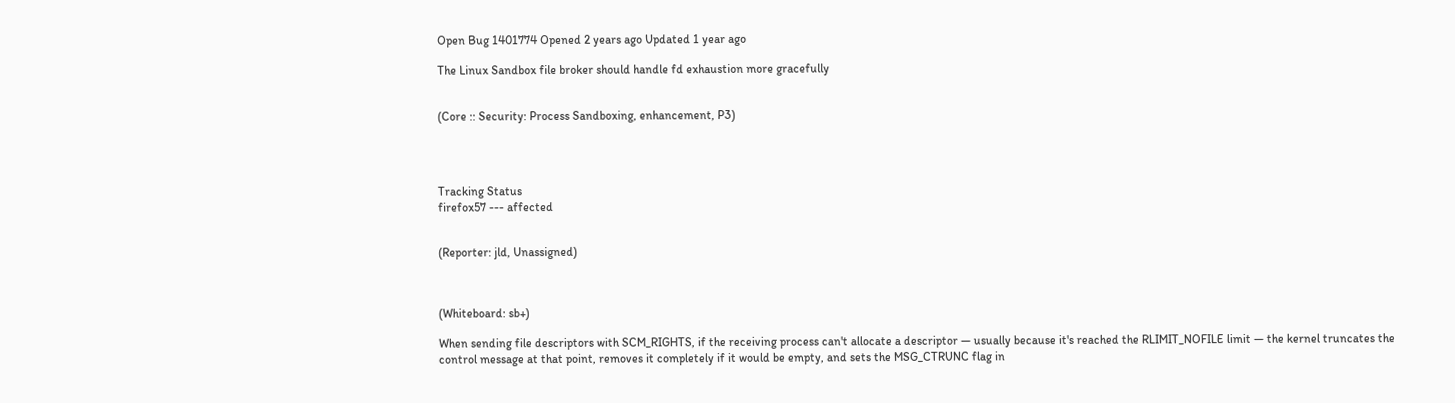Open Bug 1401774 Opened 2 years ago Updated 1 year ago

The Linux Sandbox file broker should handle fd exhaustion more gracefully


(Core :: Security: Process Sandboxing, enhancement, P3)




Tracking Status
firefox57 --- affected


(Reporter: jld, Unassigned)



(Whiteboard: sb+)

When sending file descriptors with SCM_RIGHTS, if the receiving process can't allocate a descriptor — usually because it's reached the RLIMIT_NOFILE limit — the kernel truncates the control message at that point, removes it completely if it would be empty, and sets the MSG_CTRUNC flag in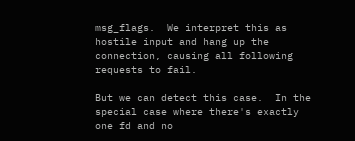msg_flags.  We interpret this as hostile input and hang up the connection, causing all following requests to fail.

But we can detect this case.  In the special case where there's exactly one fd and no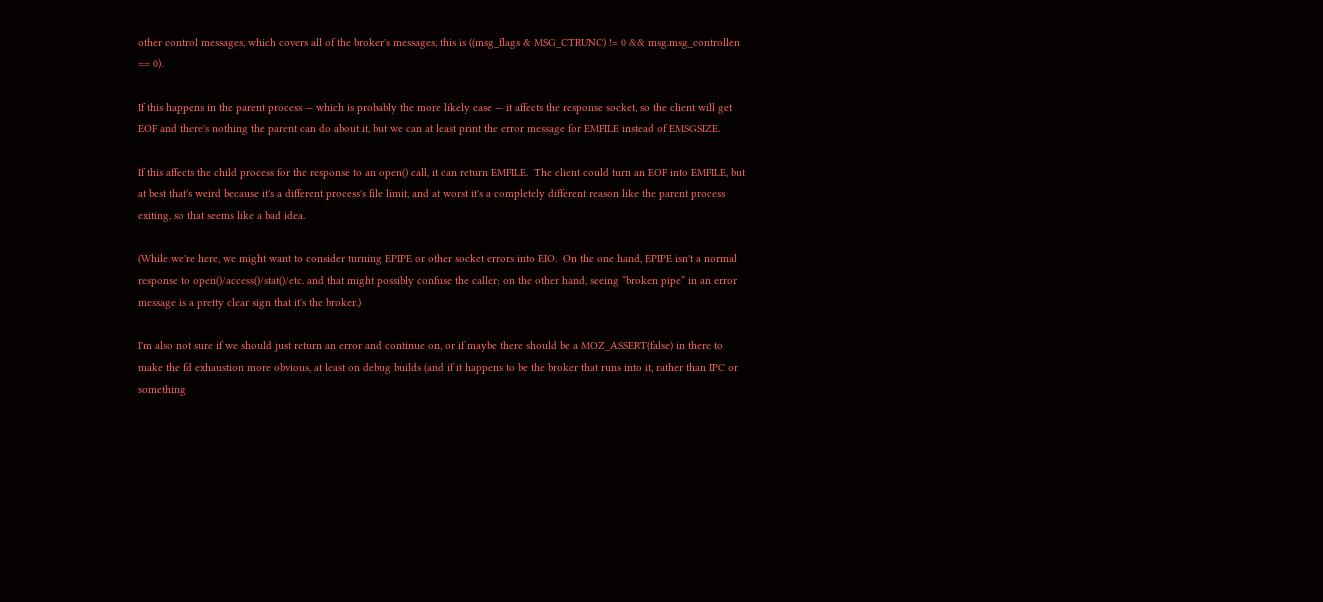other control messages, which covers all of the broker's messages, this is ((msg_flags & MSG_CTRUNC) != 0 && msg.msg_controllen == 0).

If this happens in the parent process — which is probably the more likely case — it affects the response socket, so the client will get EOF and there's nothing the parent can do about it, but we can at least print the error message for EMFILE instead of EMSGSIZE.

If this affects the child process for the response to an open() call, it can return EMFILE.  The client could turn an EOF into EMFILE, but at best that's weird because it's a different process's file limit, and at worst it's a completely different reason like the parent process exiting, so that seems like a bad idea.

(While we're here, we might want to consider turning EPIPE or other socket errors into EIO.  On the one hand, EPIPE isn't a normal response to open()/access()/stat()/etc. and that might possibly confuse the caller; on the other hand, seeing “broken pipe” in an error message is a pretty clear sign that it's the broker.)

I'm also not sure if we should just return an error and continue on, or if maybe there should be a MOZ_ASSERT(false) in there to make the fd exhaustion more obvious, at least on debug builds (and if it happens to be the broker that runs into it, rather than IPC or something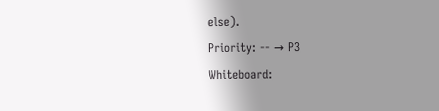else).
Priority: -- → P3
Whiteboard: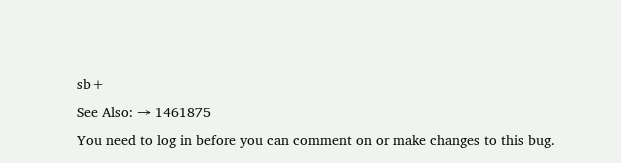sb+
See Also: → 1461875
You need to log in before you can comment on or make changes to this bug.